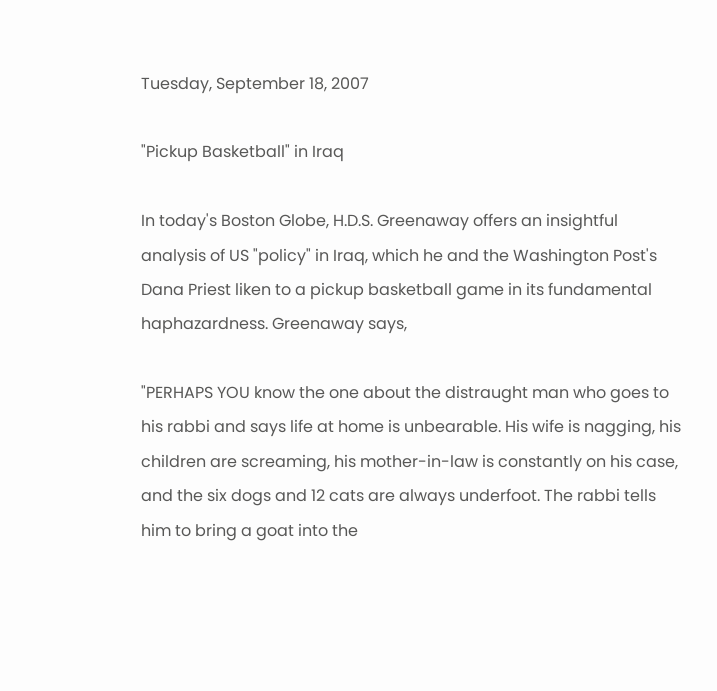Tuesday, September 18, 2007

"Pickup Basketball" in Iraq

In today's Boston Globe, H.D.S. Greenaway offers an insightful analysis of US "policy" in Iraq, which he and the Washington Post's Dana Priest liken to a pickup basketball game in its fundamental haphazardness. Greenaway says,

"PERHAPS YOU know the one about the distraught man who goes to his rabbi and says life at home is unbearable. His wife is nagging, his children are screaming, his mother-in-law is constantly on his case, and the six dogs and 12 cats are always underfoot. The rabbi tells him to bring a goat into the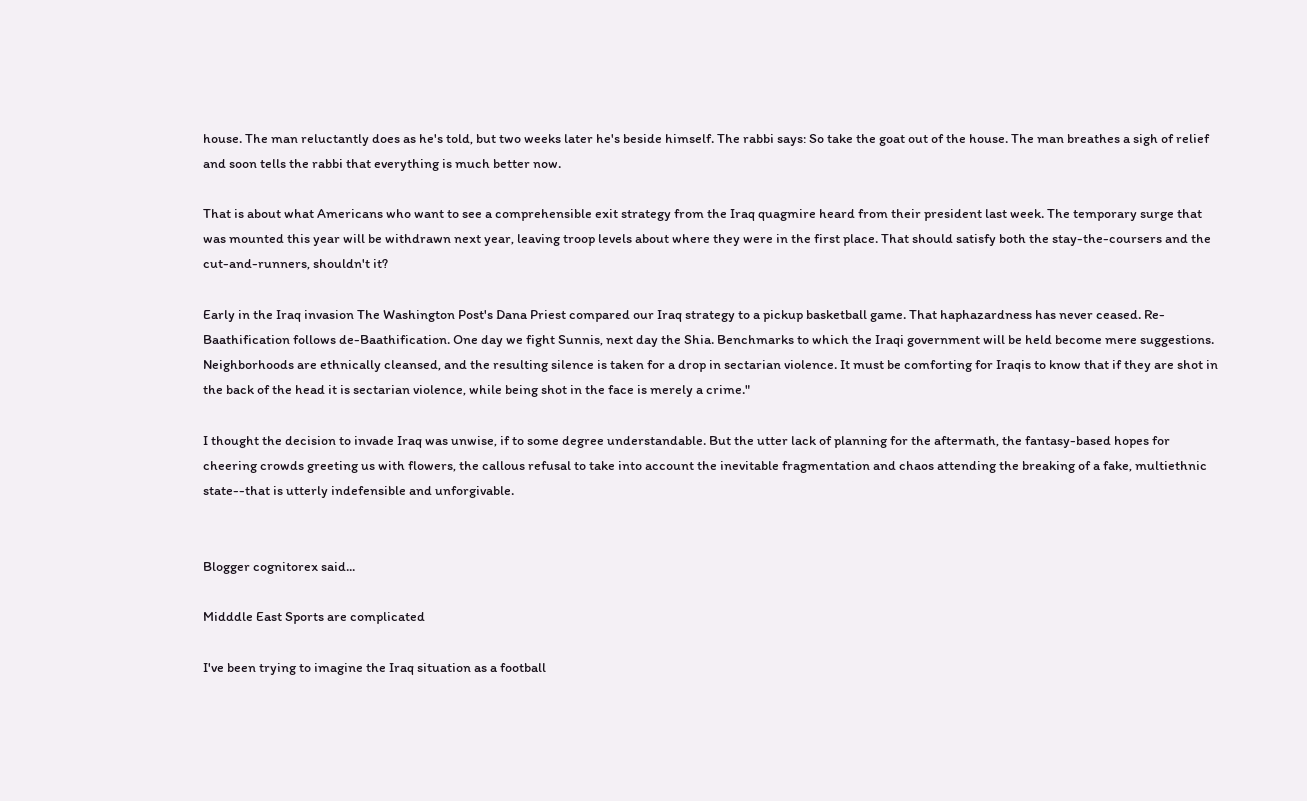house. The man reluctantly does as he's told, but two weeks later he's beside himself. The rabbi says: So take the goat out of the house. The man breathes a sigh of relief and soon tells the rabbi that everything is much better now.

That is about what Americans who want to see a comprehensible exit strategy from the Iraq quagmire heard from their president last week. The temporary surge that was mounted this year will be withdrawn next year, leaving troop levels about where they were in the first place. That should satisfy both the stay-the-coursers and the cut-and-runners, shouldn't it?

Early in the Iraq invasion The Washington Post's Dana Priest compared our Iraq strategy to a pickup basketball game. That haphazardness has never ceased. Re-Baathification follows de-Baathification. One day we fight Sunnis, next day the Shia. Benchmarks to which the Iraqi government will be held become mere suggestions. Neighborhoods are ethnically cleansed, and the resulting silence is taken for a drop in sectarian violence. It must be comforting for Iraqis to know that if they are shot in the back of the head it is sectarian violence, while being shot in the face is merely a crime."

I thought the decision to invade Iraq was unwise, if to some degree understandable. But the utter lack of planning for the aftermath, the fantasy-based hopes for cheering crowds greeting us with flowers, the callous refusal to take into account the inevitable fragmentation and chaos attending the breaking of a fake, multiethnic state--that is utterly indefensible and unforgivable.


Blogger cognitorex said...

Midddle East Sports are complicated

I've been trying to imagine the Iraq situation as a football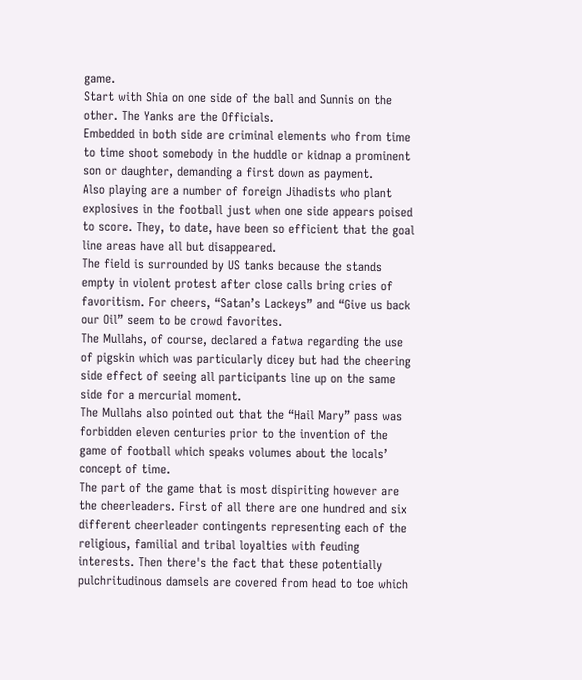game.
Start with Shia on one side of the ball and Sunnis on the other. The Yanks are the Officials.
Embedded in both side are criminal elements who from time to time shoot somebody in the huddle or kidnap a prominent son or daughter, demanding a first down as payment.
Also playing are a number of foreign Jihadists who plant explosives in the football just when one side appears poised to score. They, to date, have been so efficient that the goal line areas have all but disappeared.
The field is surrounded by US tanks because the stands empty in violent protest after close calls bring cries of favoritism. For cheers, “Satan’s Lackeys” and “Give us back our Oil” seem to be crowd favorites.
The Mullahs, of course, declared a fatwa regarding the use of pigskin which was particularly dicey but had the cheering side effect of seeing all participants line up on the same side for a mercurial moment.
The Mullahs also pointed out that the “Hail Mary” pass was forbidden eleven centuries prior to the invention of the game of football which speaks volumes about the locals’ concept of time.
The part of the game that is most dispiriting however are the cheerleaders. First of all there are one hundred and six different cheerleader contingents representing each of the religious, familial and tribal loyalties with feuding interests. Then there's the fact that these potentially pulchritudinous damsels are covered from head to toe which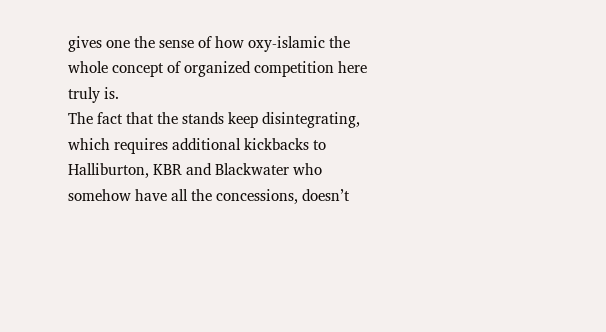gives one the sense of how oxy-islamic the whole concept of organized competition here truly is.
The fact that the stands keep disintegrating, which requires additional kickbacks to Halliburton, KBR and Blackwater who somehow have all the concessions, doesn’t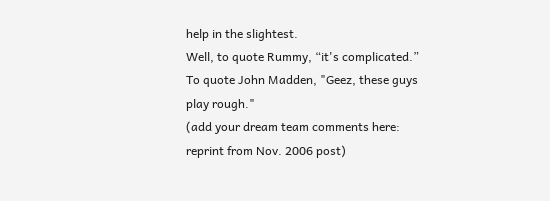help in the slightest.
Well, to quote Rummy, “it's complicated.”
To quote John Madden, "Geez, these guys play rough."
(add your dream team comments here: reprint from Nov. 2006 post)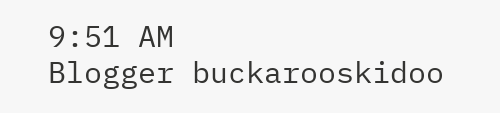9:51 AM
Blogger buckarooskidoo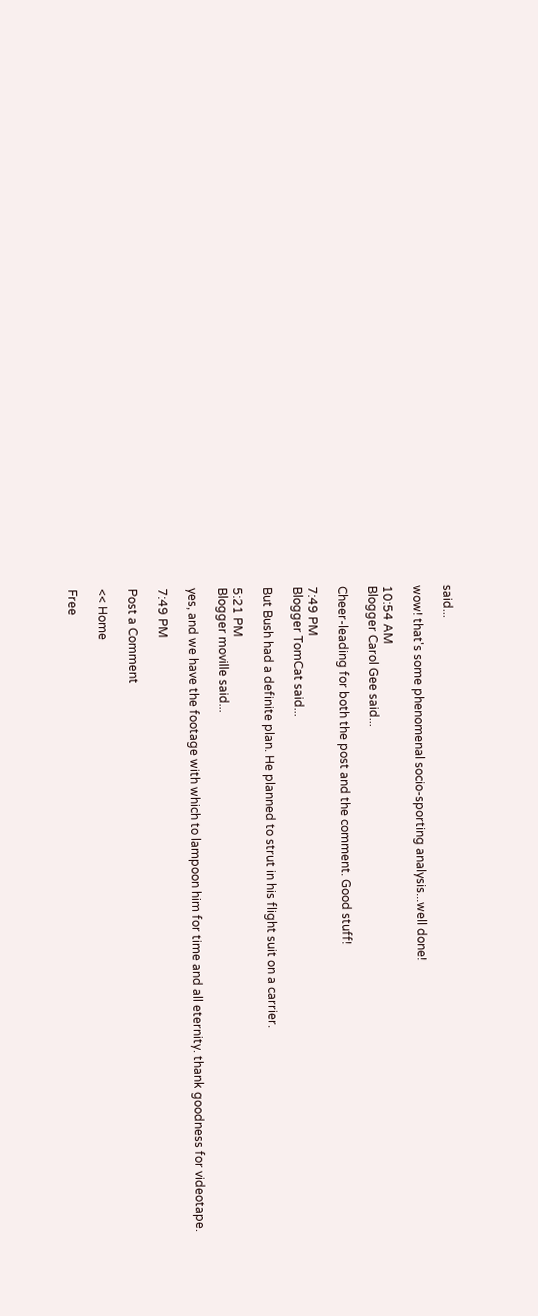said...

wow! that's some phenomenal socio-sporting analysis...well done!

10:54 AM
Blogger Carol Gee said...

Cheer-leading for both the post and the comment. Good stuff!

7:49 PM
Blogger TomCat said...

But Bush had a definite plan. He planned to strut in his flight suit on a carrier.

5:21 PM
Blogger moville said...

yes, and we have the footage with which to lampoon him for time and all eternity. thank goodness for videotape.

7:49 PM

Post a Comment

<< Home

Free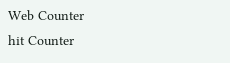Web Counter
hit Counter